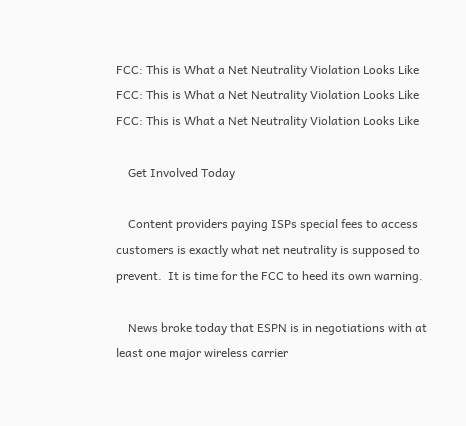FCC: This is What a Net Neutrality Violation Looks Like
FCC: This is What a Net Neutrality Violation Looks Like
FCC: This is What a Net Neutrality Violation Looks Like

    Get Involved Today

    Content providers paying ISPs special fees to access customers is exactly what net neutrality is supposed to prevent.  It is time for the FCC to heed its own warning.

    News broke today that ESPN is in negotiations with at least one major wireless carrier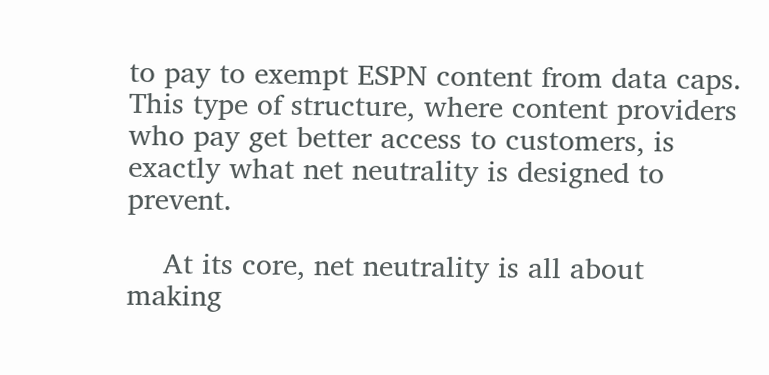to pay to exempt ESPN content from data caps.  This type of structure, where content providers who pay get better access to customers, is exactly what net neutrality is designed to prevent.

    At its core, net neutrality is all about making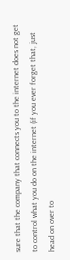sure that the company that connects you to the internet does not get to control what you do on the internet (if you ever forget that, just head on over to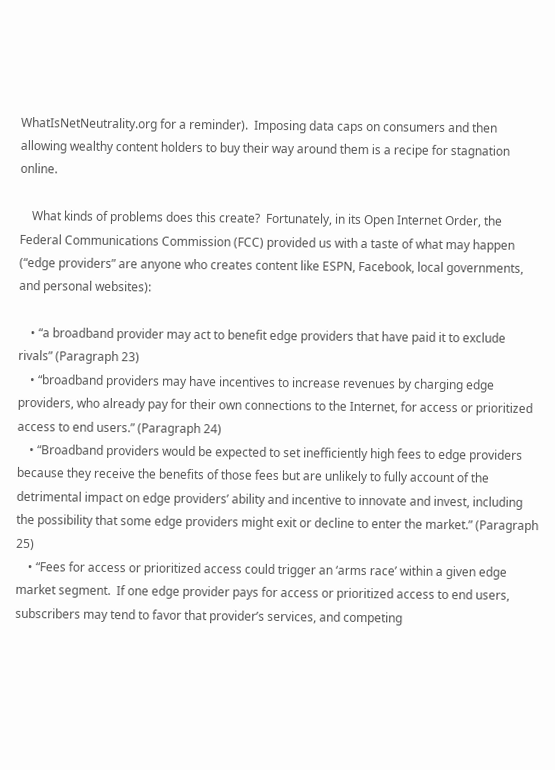WhatIsNetNeutrality.org for a reminder).  Imposing data caps on consumers and then allowing wealthy content holders to buy their way around them is a recipe for stagnation online.

    What kinds of problems does this create?  Fortunately, in its Open Internet Order, the Federal Communications Commission (FCC) provided us with a taste of what may happen (“edge providers” are anyone who creates content like ESPN, Facebook, local governments, and personal websites):

    • “a broadband provider may act to benefit edge providers that have paid it to exclude rivals” (Paragraph 23)
    • “broadband providers may have incentives to increase revenues by charging edge providers, who already pay for their own connections to the Internet, for access or prioritized access to end users.” (Paragraph 24)
    • “Broadband providers would be expected to set inefficiently high fees to edge providers because they receive the benefits of those fees but are unlikely to fully account of the detrimental impact on edge providers’ ability and incentive to innovate and invest, including the possibility that some edge providers might exit or decline to enter the market.” (Paragraph 25)
    • “Fees for access or prioritized access could trigger an ‘arms race’ within a given edge market segment.  If one edge provider pays for access or prioritized access to end users, subscribers may tend to favor that provider’s services, and competing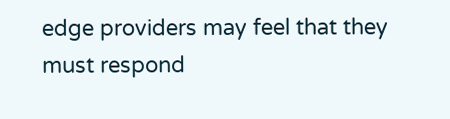edge providers may feel that they must respond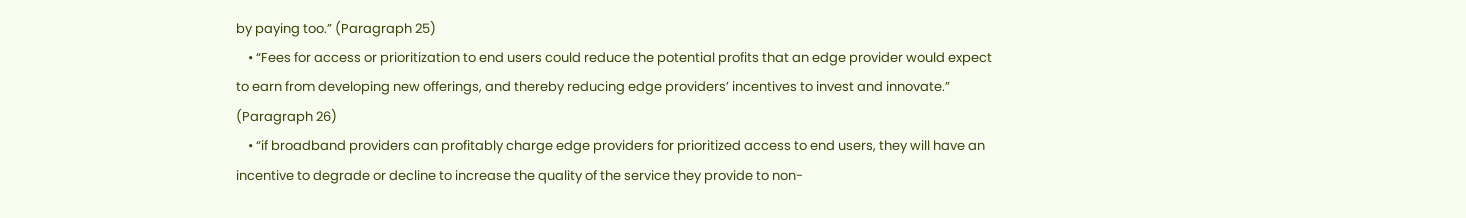by paying too.” (Paragraph 25)
    • “Fees for access or prioritization to end users could reduce the potential profits that an edge provider would expect to earn from developing new offerings, and thereby reducing edge providers’ incentives to invest and innovate.” (Paragraph 26)
    • “if broadband providers can profitably charge edge providers for prioritized access to end users, they will have an incentive to degrade or decline to increase the quality of the service they provide to non-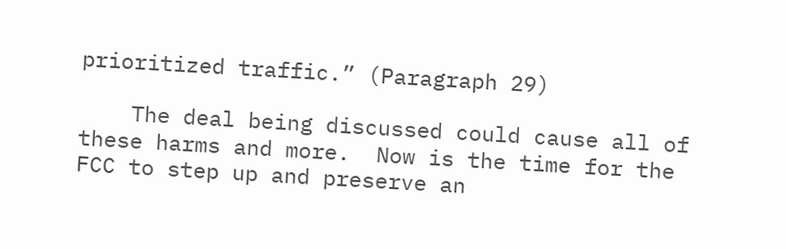prioritized traffic.” (Paragraph 29)

    The deal being discussed could cause all of these harms and more.  Now is the time for the FCC to step up and preserve an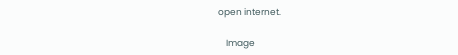open internet.

    Image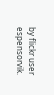by flickr user espensorvik.